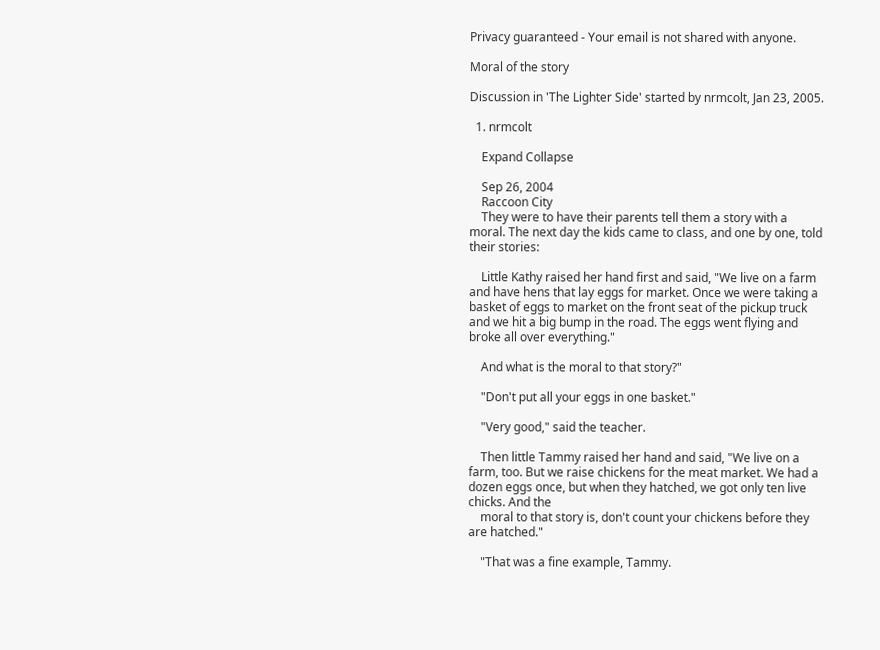Privacy guaranteed - Your email is not shared with anyone.

Moral of the story

Discussion in 'The Lighter Side' started by nrmcolt, Jan 23, 2005.

  1. nrmcolt

    Expand Collapse

    Sep 26, 2004
    Raccoon City
    They were to have their parents tell them a story with a moral. The next day the kids came to class, and one by one, told their stories:

    Little Kathy raised her hand first and said, "We live on a farm and have hens that lay eggs for market. Once we were taking a basket of eggs to market on the front seat of the pickup truck and we hit a big bump in the road. The eggs went flying and broke all over everything."

    And what is the moral to that story?"

    "Don't put all your eggs in one basket."

    "Very good," said the teacher.

    Then little Tammy raised her hand and said, "We live on a farm, too. But we raise chickens for the meat market. We had a dozen eggs once, but when they hatched, we got only ten live chicks. And the
    moral to that story is, don't count your chickens before they are hatched."

    "That was a fine example, Tammy.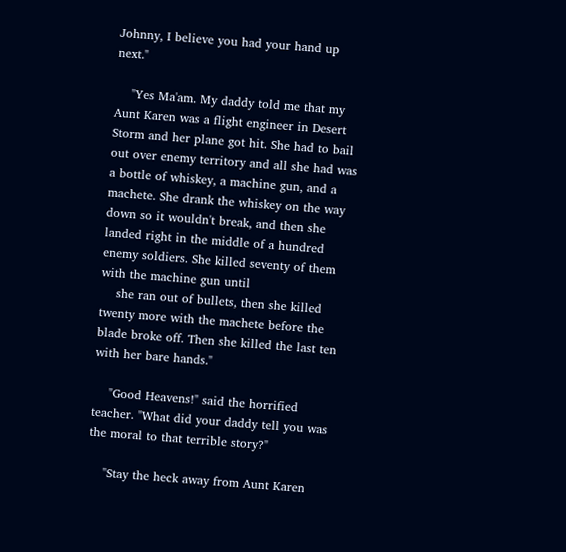Johnny, I believe you had your hand up next."

    "Yes Ma'am. My daddy told me that my Aunt Karen was a flight engineer in Desert Storm and her plane got hit. She had to bail out over enemy territory and all she had was a bottle of whiskey, a machine gun, and a machete. She drank the whiskey on the way down so it wouldn't break, and then she landed right in the middle of a hundred enemy soldiers. She killed seventy of them with the machine gun until
    she ran out of bullets, then she killed twenty more with the machete before the blade broke off. Then she killed the last ten with her bare hands."

    "Good Heavens!" said the horrified teacher. "What did your daddy tell you was the moral to that terrible story?"

    "Stay the heck away from Aunt Karen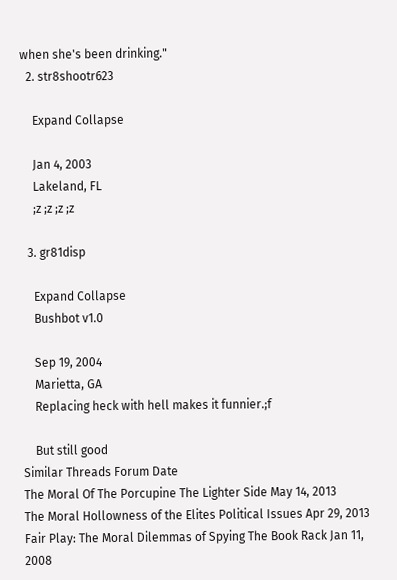when she's been drinking."
  2. str8shootr623

    Expand Collapse

    Jan 4, 2003
    Lakeland, FL
    ;z ;z ;z ;z

  3. gr81disp

    Expand Collapse
    Bushbot v1.0

    Sep 19, 2004
    Marietta, GA
    Replacing heck with hell makes it funnier.;f

    But still good
Similar Threads Forum Date
The Moral Of The Porcupine The Lighter Side May 14, 2013
The Moral Hollowness of the Elites Political Issues Apr 29, 2013
Fair Play: The Moral Dilemmas of Spying The Book Rack Jan 11, 2008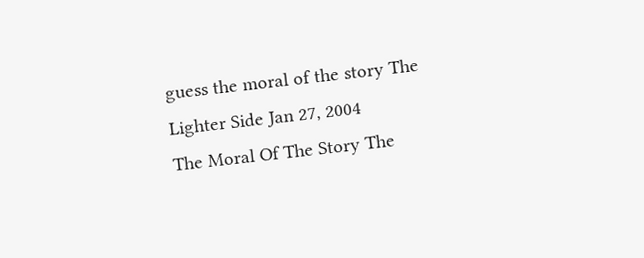guess the moral of the story The Lighter Side Jan 27, 2004
The Moral Of The Story The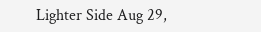Lighter Side Aug 29,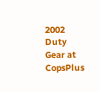2002
Duty Gear at CopsPlus